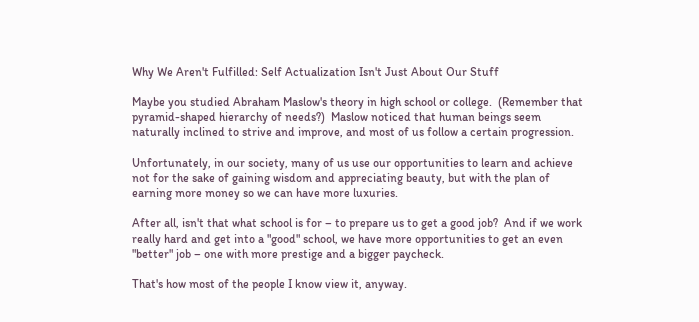Why We Aren't Fulfilled: Self Actualization Isn't Just About Our Stuff

Maybe you studied Abraham Maslow's theory in high school or college.  (Remember that pyramid-shaped hierarchy of needs?)  Maslow noticed that human beings seem naturally inclined to strive and improve, and most of us follow a certain progression.

Unfortunately, in our society, many of us use our opportunities to learn and achieve not for the sake of gaining wisdom and appreciating beauty, but with the plan of earning more money so we can have more luxuries.

After all, isn't that what school is for – to prepare us to get a good job?  And if we work really hard and get into a "good" school, we have more opportunities to get an even "better" job – one with more prestige and a bigger paycheck.

That's how most of the people I know view it, anyway.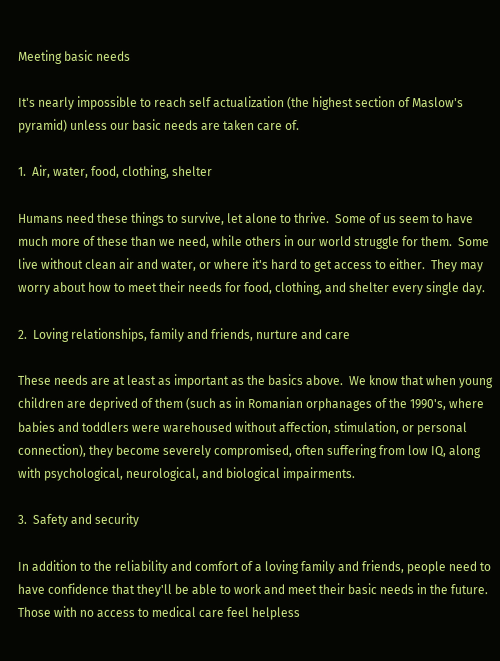Meeting basic needs

It's nearly impossible to reach self actualization (the highest section of Maslow's pyramid) unless our basic needs are taken care of.

1.  Air, water, food, clothing, shelter

Humans need these things to survive, let alone to thrive.  Some of us seem to have much more of these than we need, while others in our world struggle for them.  Some live without clean air and water, or where it's hard to get access to either.  They may worry about how to meet their needs for food, clothing, and shelter every single day.

2.  Loving relationships, family and friends, nurture and care

These needs are at least as important as the basics above.  We know that when young children are deprived of them (such as in Romanian orphanages of the 1990's, where babies and toddlers were warehoused without affection, stimulation, or personal connection), they become severely compromised, often suffering from low IQ, along with psychological, neurological, and biological impairments.

3.  Safety and security

In addition to the reliability and comfort of a loving family and friends, people need to have confidence that they'll be able to work and meet their basic needs in the future.  Those with no access to medical care feel helpless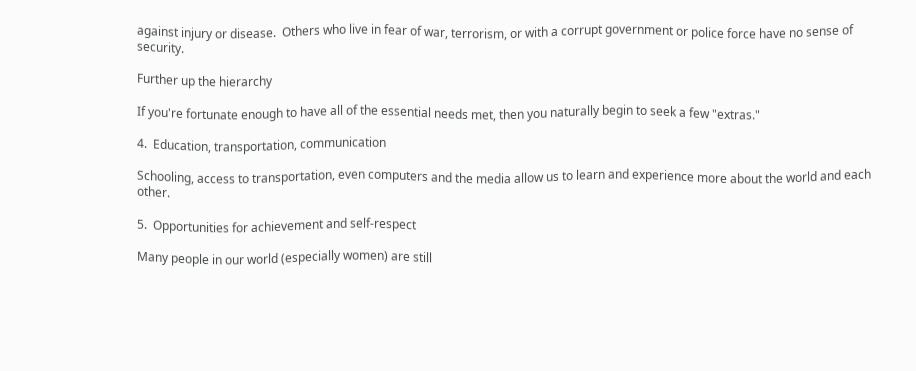against injury or disease.  Others who live in fear of war, terrorism, or with a corrupt government or police force have no sense of security.

Further up the hierarchy

If you're fortunate enough to have all of the essential needs met, then you naturally begin to seek a few "extras."

4.  Education, transportation, communication

Schooling, access to transportation, even computers and the media allow us to learn and experience more about the world and each other.

5.  Opportunities for achievement and self-respect

Many people in our world (especially women) are still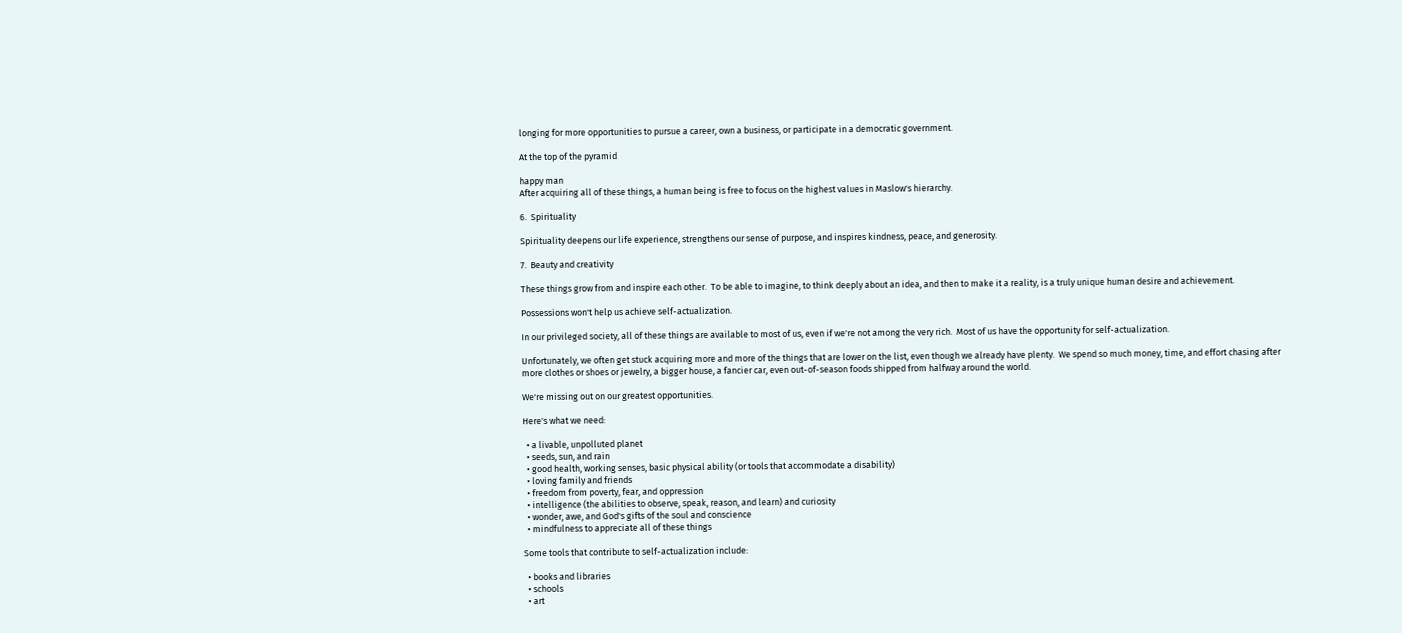longing for more opportunities to pursue a career, own a business, or participate in a democratic government.

At the top of the pyramid

happy man
After acquiring all of these things, a human being is free to focus on the highest values in Maslow's hierarchy.

6.  Spirituality

Spirituality deepens our life experience, strengthens our sense of purpose, and inspires kindness, peace, and generosity.

7.  Beauty and creativity

These things grow from and inspire each other.  To be able to imagine, to think deeply about an idea, and then to make it a reality, is a truly unique human desire and achievement.

Possessions won't help us achieve self-actualization.

In our privileged society, all of these things are available to most of us, even if we're not among the very rich.  Most of us have the opportunity for self-actualization.

Unfortunately, we often get stuck acquiring more and more of the things that are lower on the list, even though we already have plenty.  We spend so much money, time, and effort chasing after more clothes or shoes or jewelry, a bigger house, a fancier car, even out-of-season foods shipped from halfway around the world.

We're missing out on our greatest opportunities.

Here's what we need:

  • a livable, unpolluted planet
  • seeds, sun, and rain
  • good health, working senses, basic physical ability (or tools that accommodate a disability)
  • loving family and friends
  • freedom from poverty, fear, and oppression
  • intelligence (the abilities to observe, speak, reason, and learn) and curiosity
  • wonder, awe, and God's gifts of the soul and conscience
  • mindfulness to appreciate all of these things

Some tools that contribute to self-actualization include:

  • books and libraries
  • schools
  • art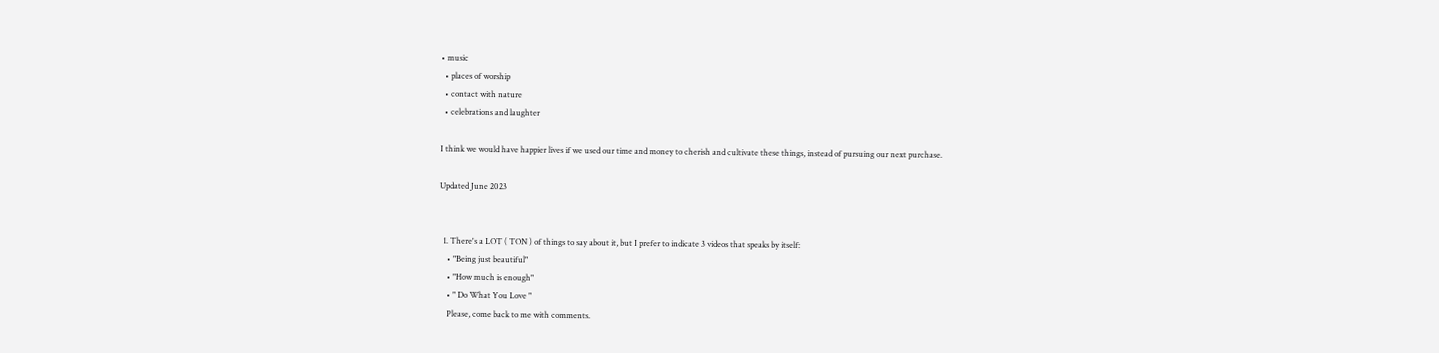• music
  • places of worship
  • contact with nature
  • celebrations and laughter

I think we would have happier lives if we used our time and money to cherish and cultivate these things, instead of pursuing our next purchase.

Updated June 2023


  1. There's a LOT ( TON ) of things to say about it, but I prefer to indicate 3 videos that speaks by itself:
    • "Being just beautiful"
    • "How much is enough"
    • " Do What You Love "
    Please, come back to me with comments.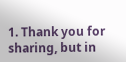1. Thank you for sharing, but in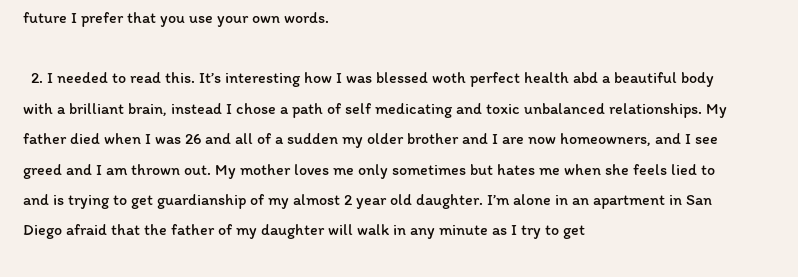future I prefer that you use your own words.

  2. I needed to read this. It’s interesting how I was blessed woth perfect health abd a beautiful body with a brilliant brain, instead I chose a path of self medicating and toxic unbalanced relationships. My father died when I was 26 and all of a sudden my older brother and I are now homeowners, and I see greed and I am thrown out. My mother loves me only sometimes but hates me when she feels lied to and is trying to get guardianship of my almost 2 year old daughter. I’m alone in an apartment in San Diego afraid that the father of my daughter will walk in any minute as I try to get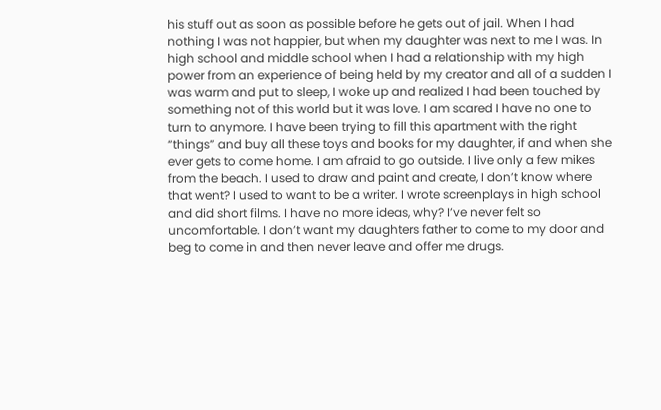his stuff out as soon as possible before he gets out of jail. When I had nothing I was not happier, but when my daughter was next to me I was. In high school and middle school when I had a relationship with my high power from an experience of being held by my creator and all of a sudden I was warm and put to sleep, I woke up and realized I had been touched by something not of this world but it was love. I am scared I have no one to turn to anymore. I have been trying to fill this apartment with the right “things” and buy all these toys and books for my daughter, if and when she ever gets to come home. I am afraid to go outside. I live only a few mikes from the beach. I used to draw and paint and create, I don’t know where that went? I used to want to be a writer. I wrote screenplays in high school and did short films. I have no more ideas, why? I’ve never felt so uncomfortable. I don’t want my daughters father to come to my door and beg to come in and then never leave and offer me drugs.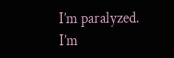I’m paralyzed. I’m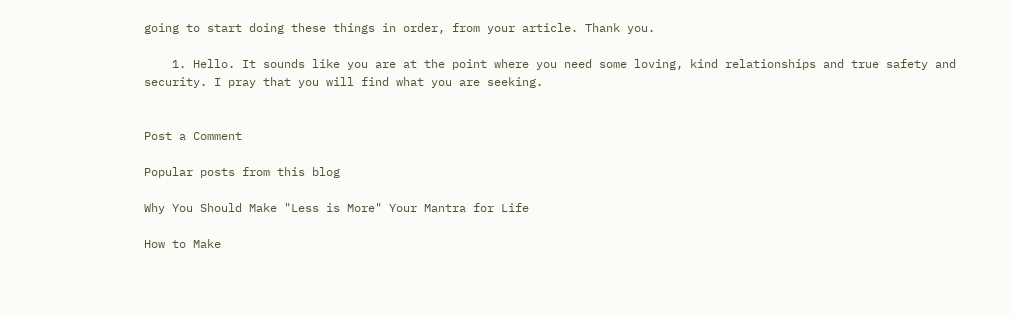going to start doing these things in order, from your article. Thank you.

    1. Hello. It sounds like you are at the point where you need some loving, kind relationships and true safety and security. I pray that you will find what you are seeking.


Post a Comment

Popular posts from this blog

Why You Should Make "Less is More" Your Mantra for Life

How to Make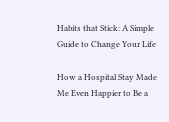Habits that Stick: A Simple Guide to Change Your Life

How a Hospital Stay Made Me Even Happier to Be a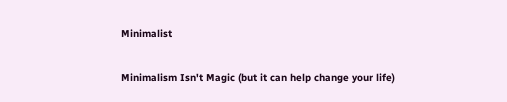Minimalist

Minimalism Isn't Magic (but it can help change your life)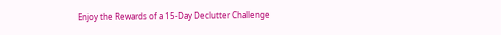Enjoy the Rewards of a 15-Day Declutter Challenge